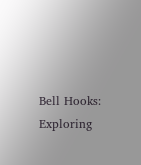Bell Hooks: Exploring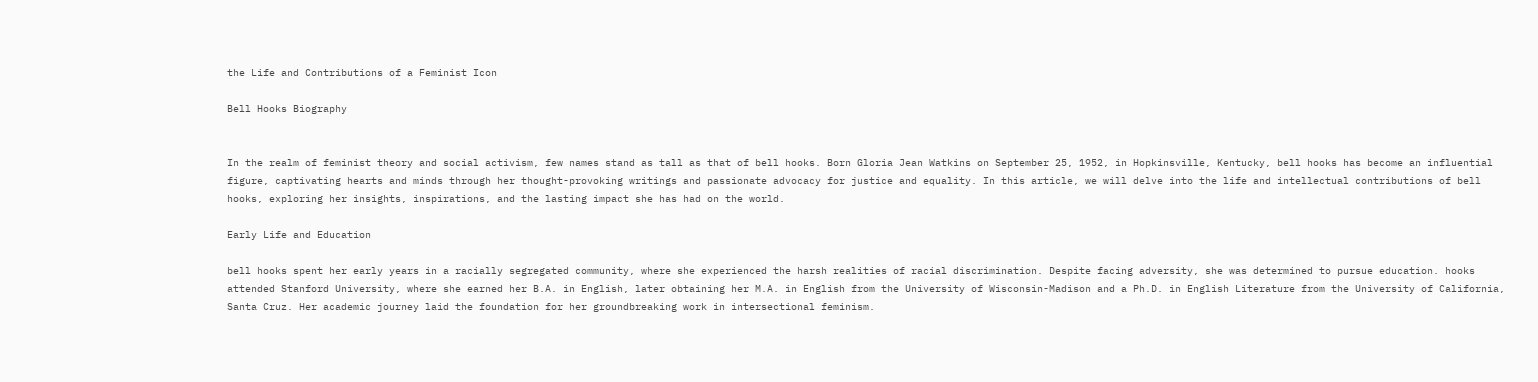the Life and Contributions of a Feminist Icon

Bell Hooks Biography


In the realm of feminist theory and social activism, few names stand as tall as that of bell hooks. Born Gloria Jean Watkins on September 25, 1952, in Hopkinsville, Kentucky, bell hooks has become an influential figure, captivating hearts and minds through her thought-provoking writings and passionate advocacy for justice and equality. In this article, we will delve into the life and intellectual contributions of bell hooks, exploring her insights, inspirations, and the lasting impact she has had on the world.

Early Life and Education

bell hooks spent her early years in a racially segregated community, where she experienced the harsh realities of racial discrimination. Despite facing adversity, she was determined to pursue education. hooks attended Stanford University, where she earned her B.A. in English, later obtaining her M.A. in English from the University of Wisconsin-Madison and a Ph.D. in English Literature from the University of California, Santa Cruz. Her academic journey laid the foundation for her groundbreaking work in intersectional feminism.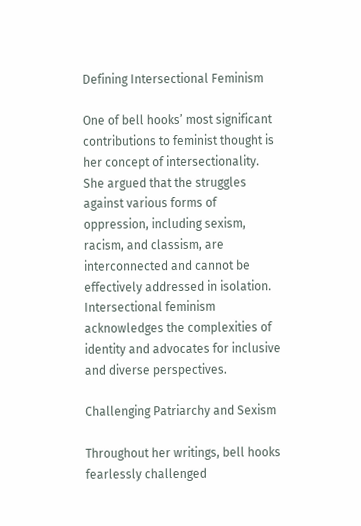Defining Intersectional Feminism

One of bell hooks’ most significant contributions to feminist thought is her concept of intersectionality. She argued that the struggles against various forms of oppression, including sexism, racism, and classism, are interconnected and cannot be effectively addressed in isolation. Intersectional feminism acknowledges the complexities of identity and advocates for inclusive and diverse perspectives.

Challenging Patriarchy and Sexism

Throughout her writings, bell hooks fearlessly challenged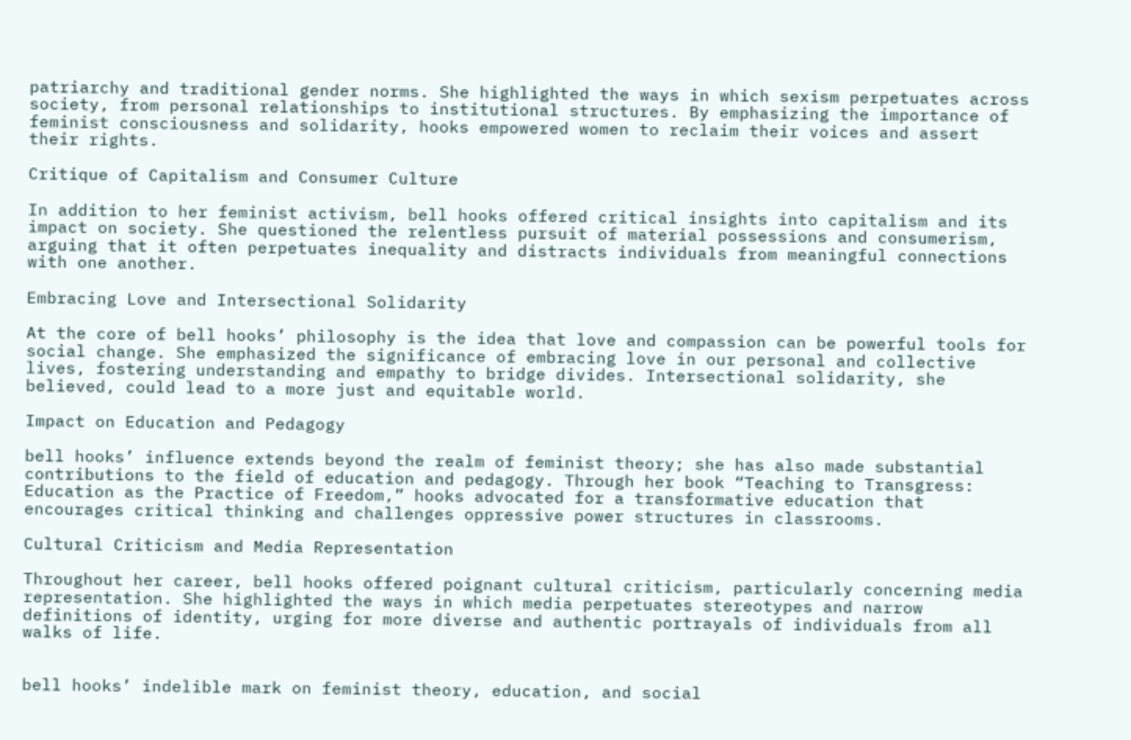patriarchy and traditional gender norms. She highlighted the ways in which sexism perpetuates across society, from personal relationships to institutional structures. By emphasizing the importance of feminist consciousness and solidarity, hooks empowered women to reclaim their voices and assert their rights.

Critique of Capitalism and Consumer Culture

In addition to her feminist activism, bell hooks offered critical insights into capitalism and its impact on society. She questioned the relentless pursuit of material possessions and consumerism, arguing that it often perpetuates inequality and distracts individuals from meaningful connections with one another.

Embracing Love and Intersectional Solidarity

At the core of bell hooks’ philosophy is the idea that love and compassion can be powerful tools for social change. She emphasized the significance of embracing love in our personal and collective lives, fostering understanding and empathy to bridge divides. Intersectional solidarity, she believed, could lead to a more just and equitable world.

Impact on Education and Pedagogy

bell hooks’ influence extends beyond the realm of feminist theory; she has also made substantial contributions to the field of education and pedagogy. Through her book “Teaching to Transgress: Education as the Practice of Freedom,” hooks advocated for a transformative education that encourages critical thinking and challenges oppressive power structures in classrooms.

Cultural Criticism and Media Representation

Throughout her career, bell hooks offered poignant cultural criticism, particularly concerning media representation. She highlighted the ways in which media perpetuates stereotypes and narrow definitions of identity, urging for more diverse and authentic portrayals of individuals from all walks of life.


bell hooks’ indelible mark on feminist theory, education, and social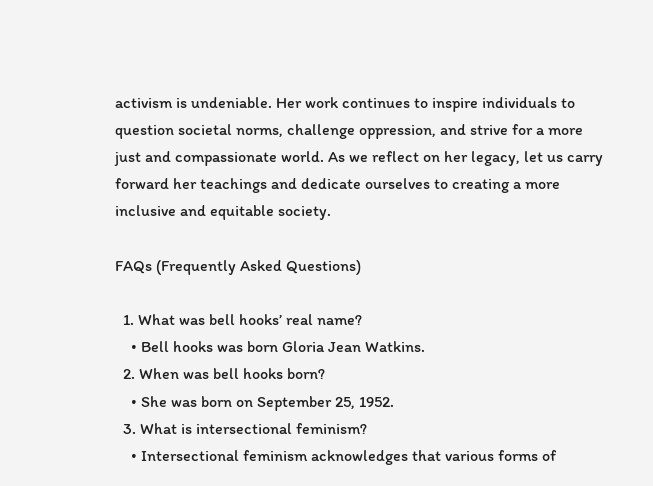activism is undeniable. Her work continues to inspire individuals to question societal norms, challenge oppression, and strive for a more just and compassionate world. As we reflect on her legacy, let us carry forward her teachings and dedicate ourselves to creating a more inclusive and equitable society.

FAQs (Frequently Asked Questions)

  1. What was bell hooks’ real name?
    • Bell hooks was born Gloria Jean Watkins.
  2. When was bell hooks born?
    • She was born on September 25, 1952.
  3. What is intersectional feminism?
    • Intersectional feminism acknowledges that various forms of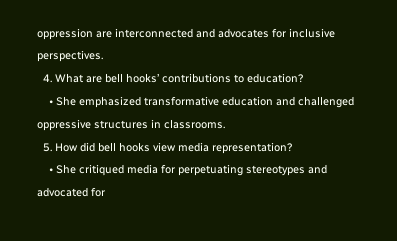oppression are interconnected and advocates for inclusive perspectives.
  4. What are bell hooks’ contributions to education?
    • She emphasized transformative education and challenged oppressive structures in classrooms.
  5. How did bell hooks view media representation?
    • She critiqued media for perpetuating stereotypes and advocated for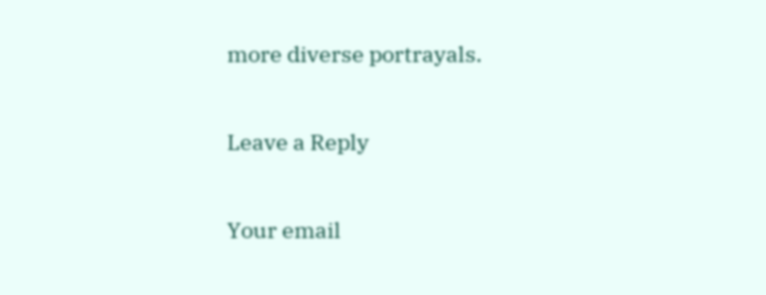more diverse portrayals.

Leave a Reply

Your email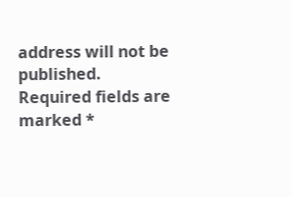address will not be published. Required fields are marked *